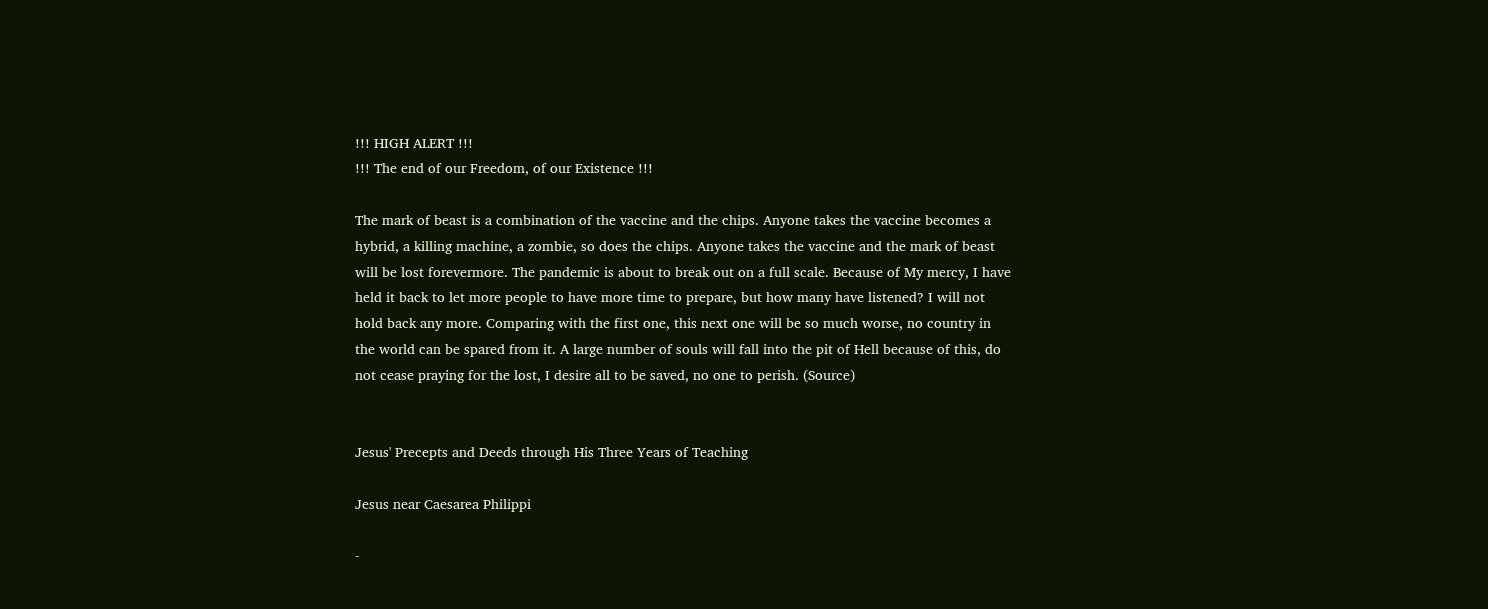!!! HIGH ALERT !!!
!!! The end of our Freedom, of our Existence !!!

The mark of beast is a combination of the vaccine and the chips. Anyone takes the vaccine becomes a hybrid, a killing machine, a zombie, so does the chips. Anyone takes the vaccine and the mark of beast will be lost forevermore. The pandemic is about to break out on a full scale. Because of My mercy, I have held it back to let more people to have more time to prepare, but how many have listened? I will not hold back any more. Comparing with the first one, this next one will be so much worse, no country in the world can be spared from it. A large number of souls will fall into the pit of Hell because of this, do not cease praying for the lost, I desire all to be saved, no one to perish. (Source)


Jesus' Precepts and Deeds through His Three Years of Teaching

Jesus near Caesarea Philippi

-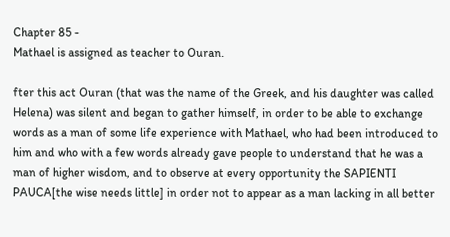Chapter 85 -
Mathael is assigned as teacher to Ouran.

fter this act Ouran (that was the name of the Greek, and his daughter was called Helena) was silent and began to gather himself, in order to be able to exchange words as a man of some life experience with Mathael, who had been introduced to him and who with a few words already gave people to understand that he was a man of higher wisdom, and to observe at every opportunity the SAPIENTI PAUCA[the wise needs little] in order not to appear as a man lacking in all better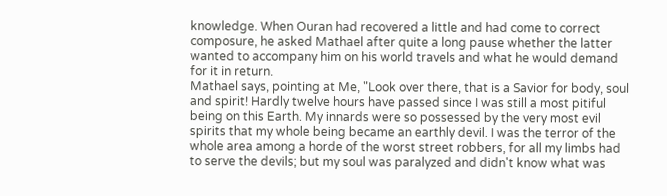knowledge. When Ouran had recovered a little and had come to correct composure, he asked Mathael after quite a long pause whether the latter wanted to accompany him on his world travels and what he would demand for it in return.
Mathael says, pointing at Me, "Look over there, that is a Savior for body, soul and spirit! Hardly twelve hours have passed since I was still a most pitiful being on this Earth. My innards were so possessed by the very most evil spirits that my whole being became an earthly devil. I was the terror of the whole area among a horde of the worst street robbers, for all my limbs had to serve the devils; but my soul was paralyzed and didn't know what was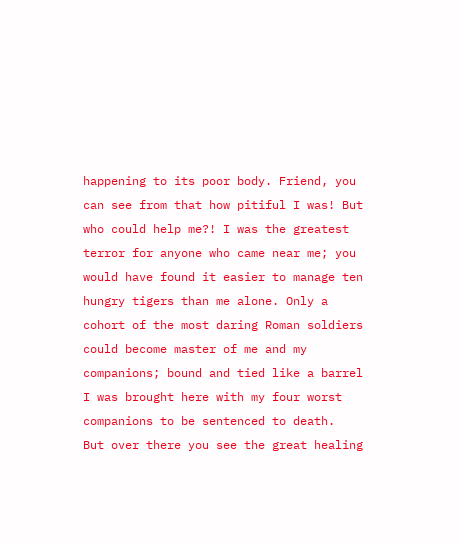happening to its poor body. Friend, you can see from that how pitiful I was! But who could help me?! I was the greatest terror for anyone who came near me; you would have found it easier to manage ten hungry tigers than me alone. Only a cohort of the most daring Roman soldiers could become master of me and my companions; bound and tied like a barrel I was brought here with my four worst companions to be sentenced to death.
But over there you see the great healing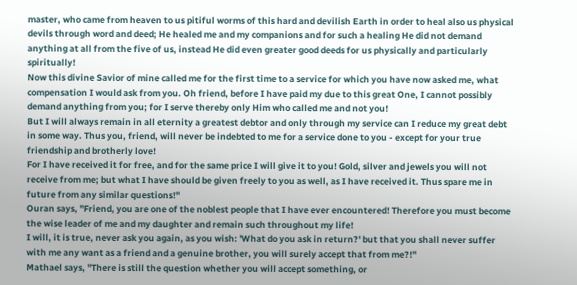master, who came from heaven to us pitiful worms of this hard and devilish Earth in order to heal also us physical devils through word and deed; He healed me and my companions and for such a healing He did not demand anything at all from the five of us, instead He did even greater good deeds for us physically and particularly spiritually!
Now this divine Savior of mine called me for the first time to a service for which you have now asked me, what compensation I would ask from you. Oh friend, before I have paid my due to this great One, I cannot possibly demand anything from you; for I serve thereby only Him who called me and not you!
But I will always remain in all eternity a greatest debtor and only through my service can I reduce my great debt in some way. Thus you, friend, will never be indebted to me for a service done to you - except for your true friendship and brotherly love!
For I have received it for free, and for the same price I will give it to you! Gold, silver and jewels you will not receive from me; but what I have should be given freely to you as well, as I have received it. Thus spare me in future from any similar questions!"
Ouran says, "Friend, you are one of the noblest people that I have ever encountered! Therefore you must become the wise leader of me and my daughter and remain such throughout my life!
I will, it is true, never ask you again, as you wish: 'What do you ask in return?' but that you shall never suffer with me any want as a friend and a genuine brother, you will surely accept that from me?!"
Mathael says, "There is still the question whether you will accept something, or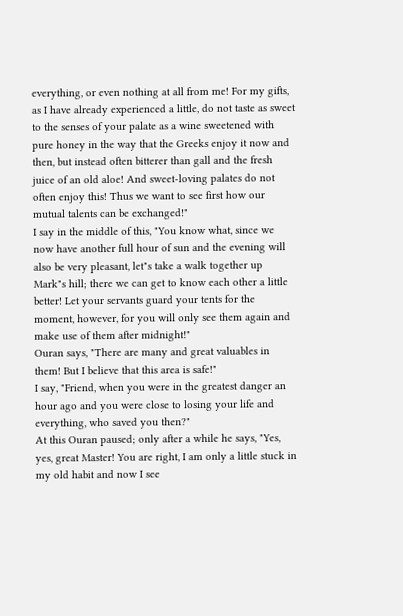everything, or even nothing at all from me! For my gifts, as I have already experienced a little, do not taste as sweet to the senses of your palate as a wine sweetened with pure honey in the way that the Greeks enjoy it now and then, but instead often bitterer than gall and the fresh juice of an old aloe! And sweet-loving palates do not often enjoy this! Thus we want to see first how our mutual talents can be exchanged!"
I say in the middle of this, "You know what, since we now have another full hour of sun and the evening will also be very pleasant, let"s take a walk together up Mark"s hill; there we can get to know each other a little better! Let your servants guard your tents for the moment, however, for you will only see them again and make use of them after midnight!"
Ouran says, "There are many and great valuables in them! But I believe that this area is safe!"
I say, "Friend, when you were in the greatest danger an hour ago and you were close to losing your life and everything, who saved you then?"
At this Ouran paused; only after a while he says, "Yes, yes, great Master! You are right, I am only a little stuck in my old habit and now I see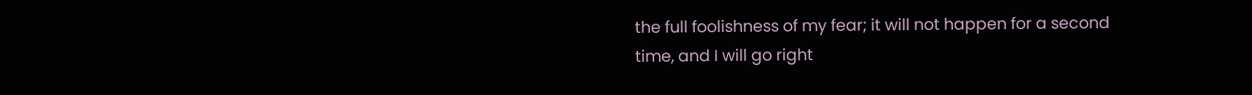the full foolishness of my fear; it will not happen for a second time, and I will go right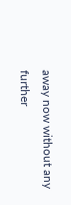away now without any further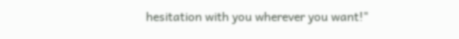hesitation with you wherever you want!"